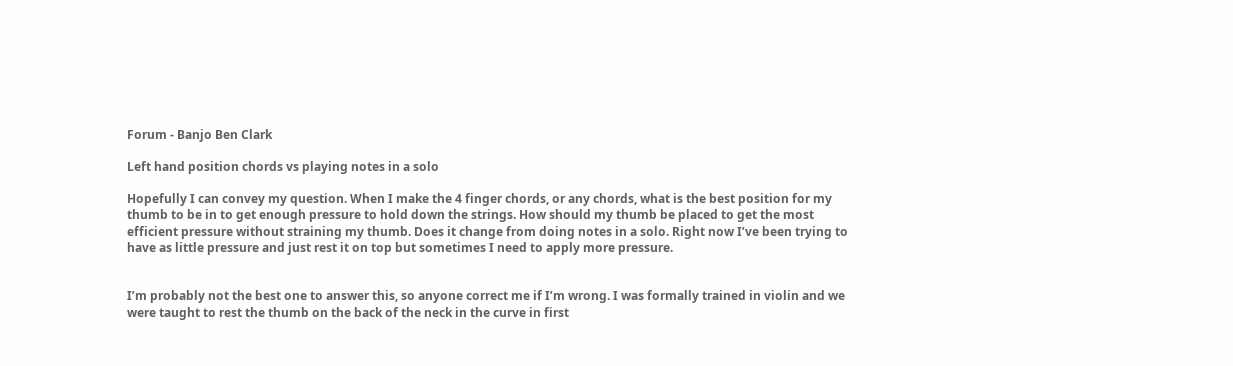Forum - Banjo Ben Clark

Left hand position chords vs playing notes in a solo

Hopefully I can convey my question. When I make the 4 finger chords, or any chords, what is the best position for my thumb to be in to get enough pressure to hold down the strings. How should my thumb be placed to get the most efficient pressure without straining my thumb. Does it change from doing notes in a solo. Right now I’ve been trying to have as little pressure and just rest it on top but sometimes I need to apply more pressure.


I’m probably not the best one to answer this, so anyone correct me if I’m wrong. I was formally trained in violin and we were taught to rest the thumb on the back of the neck in the curve in first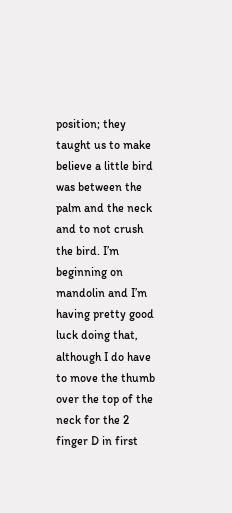position; they taught us to make believe a little bird was between the palm and the neck and to not crush the bird. I’m beginning on mandolin and I’m having pretty good luck doing that, although I do have to move the thumb over the top of the neck for the 2 finger D in first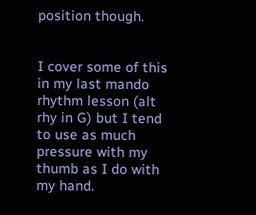position though.


I cover some of this in my last mando rhythm lesson (alt rhy in G) but I tend to use as much pressure with my thumb as I do with my hand.